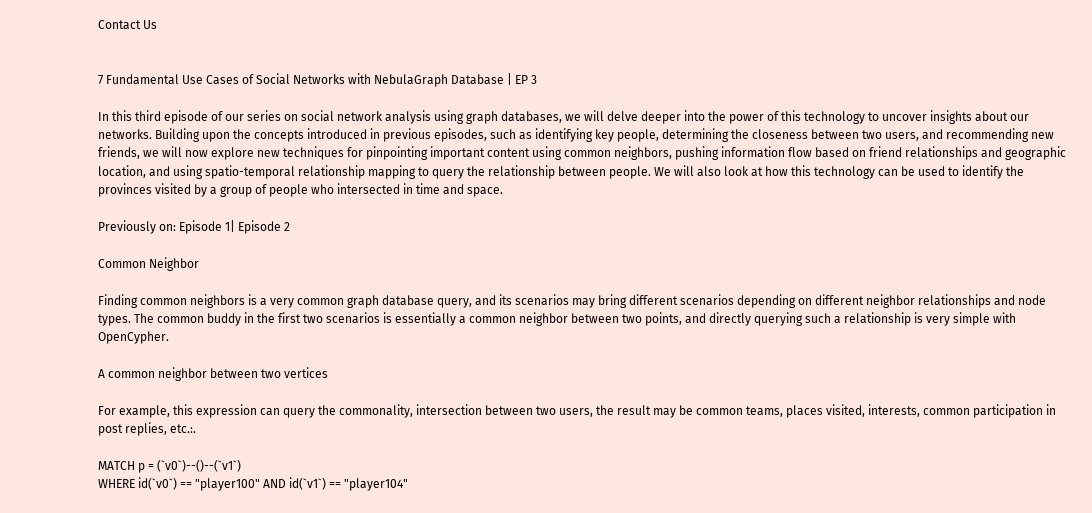Contact Us


7 Fundamental Use Cases of Social Networks with NebulaGraph Database | EP 3

In this third episode of our series on social network analysis using graph databases, we will delve deeper into the power of this technology to uncover insights about our networks. Building upon the concepts introduced in previous episodes, such as identifying key people, determining the closeness between two users, and recommending new friends, we will now explore new techniques for pinpointing important content using common neighbors, pushing information flow based on friend relationships and geographic location, and using spatio-temporal relationship mapping to query the relationship between people. We will also look at how this technology can be used to identify the provinces visited by a group of people who intersected in time and space.

Previously on: Episode 1| Episode 2

Common Neighbor

Finding common neighbors is a very common graph database query, and its scenarios may bring different scenarios depending on different neighbor relationships and node types. The common buddy in the first two scenarios is essentially a common neighbor between two points, and directly querying such a relationship is very simple with OpenCypher.

A common neighbor between two vertices

For example, this expression can query the commonality, intersection between two users, the result may be common teams, places visited, interests, common participation in post replies, etc.:.

MATCH p = (`v0`)--()--(`v1`)
WHERE id(`v0`) == "player100" AND id(`v1`) == "player104"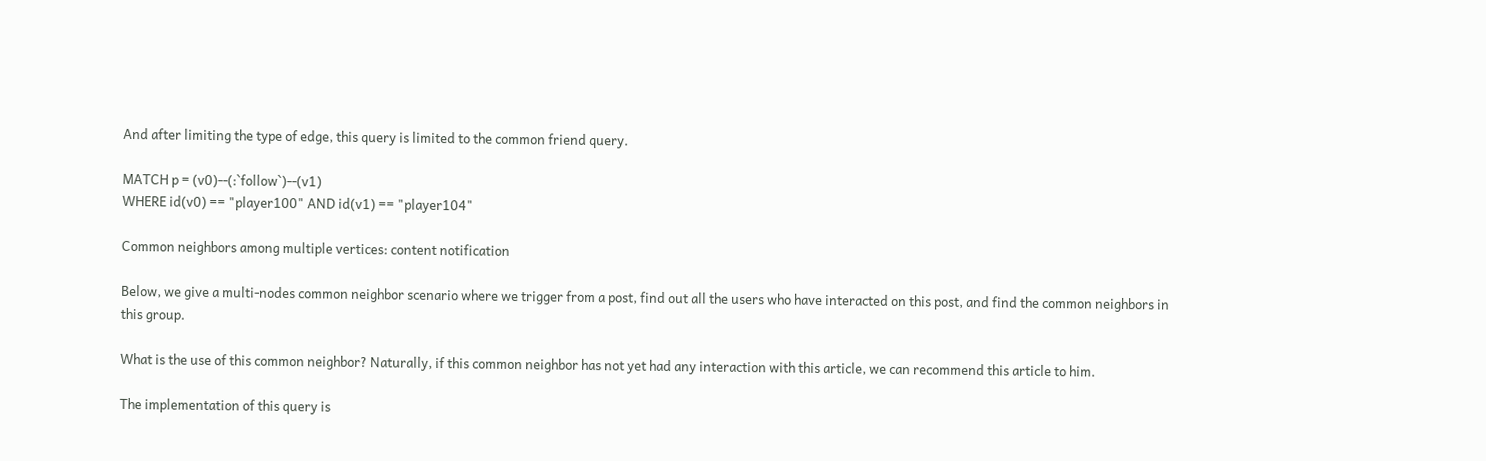And after limiting the type of edge, this query is limited to the common friend query.

MATCH p = (v0)--(:`follow`)--(v1)
WHERE id(v0) == "player100" AND id(v1) == "player104"

Common neighbors among multiple vertices: content notification

Below, we give a multi-nodes common neighbor scenario where we trigger from a post, find out all the users who have interacted on this post, and find the common neighbors in this group.

What is the use of this common neighbor? Naturally, if this common neighbor has not yet had any interaction with this article, we can recommend this article to him.

The implementation of this query is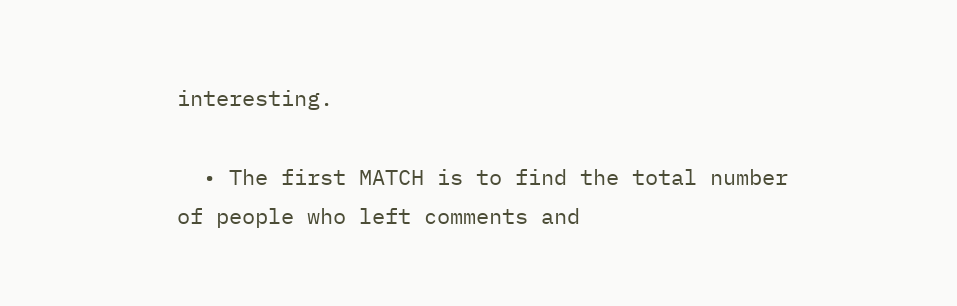interesting.

  • The first MATCH is to find the total number of people who left comments and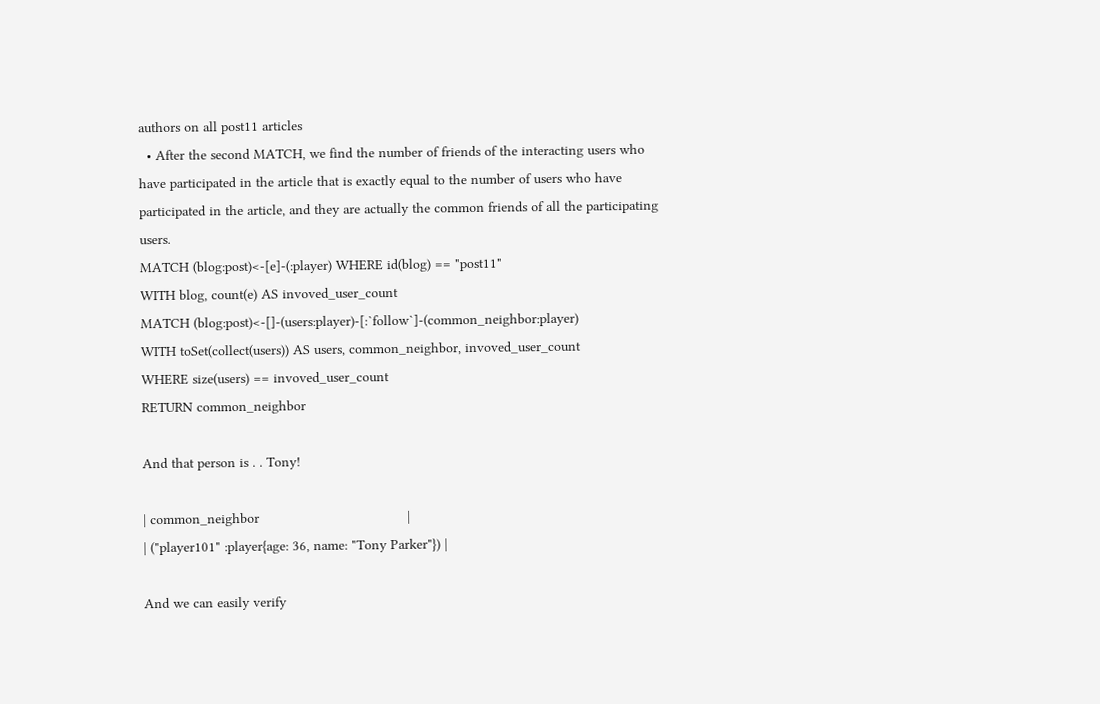authors on all post11 articles
  • After the second MATCH, we find the number of friends of the interacting users who have participated in the article that is exactly equal to the number of users who have participated in the article, and they are actually the common friends of all the participating users.
MATCH (blog:post)<-[e]-(:player) WHERE id(blog) == "post11"
WITH blog, count(e) AS invoved_user_count
MATCH (blog:post)<-[]-(users:player)-[:`follow`]-(common_neighbor:player)
WITH toSet(collect(users)) AS users, common_neighbor, invoved_user_count
WHERE size(users) == invoved_user_count
RETURN common_neighbor

And that person is . . Tony!

| common_neighbor                                     |
| ("player101" :player{age: 36, name: "Tony Parker"}) |

And we can easily verify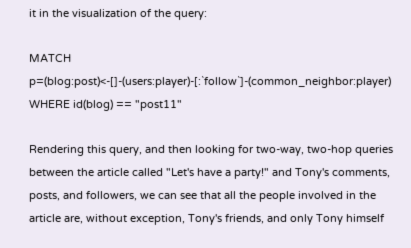it in the visualization of the query:

MATCH p=(blog:post)<-[]-(users:player)-[:`follow`]-(common_neighbor:player)
WHERE id(blog) == "post11"

Rendering this query, and then looking for two-way, two-hop queries between the article called "Let's have a party!" and Tony's comments, posts, and followers, we can see that all the people involved in the article are, without exception, Tony's friends, and only Tony himself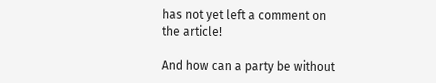has not yet left a comment on the article!

And how can a party be without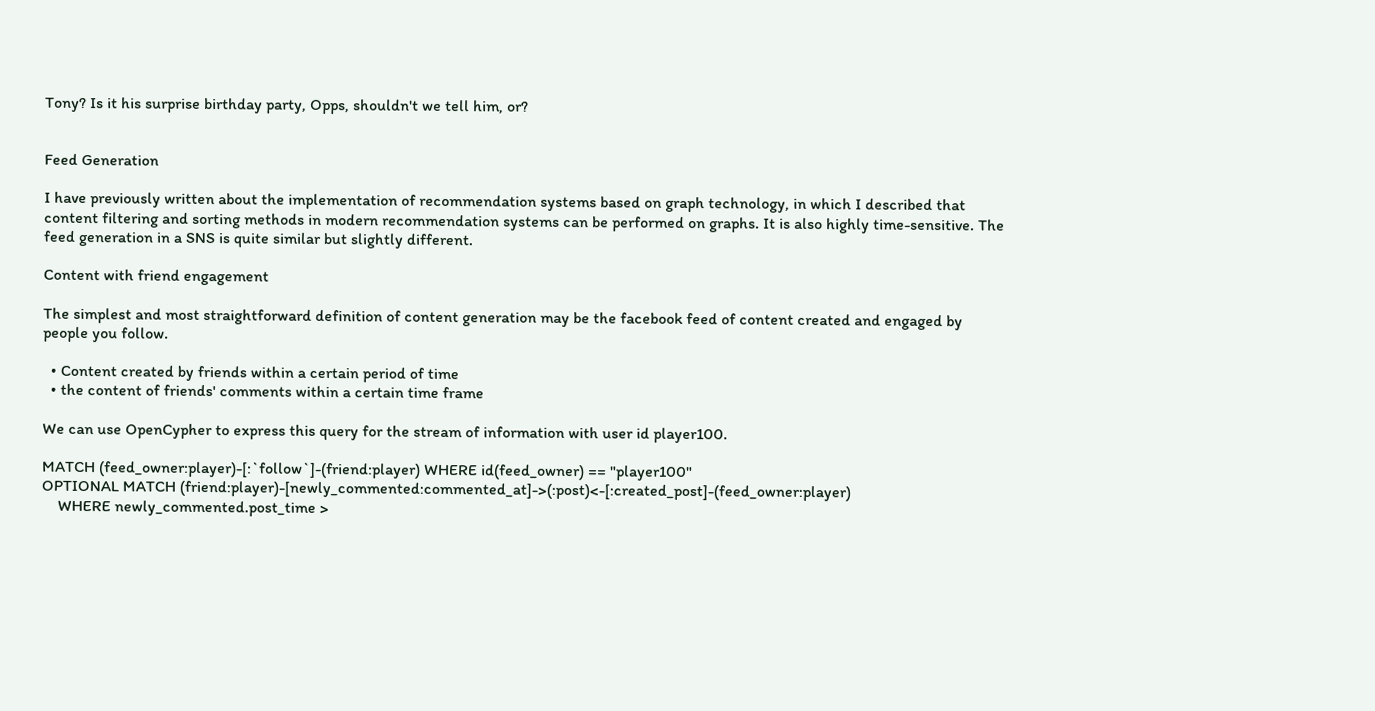Tony? Is it his surprise birthday party, Opps, shouldn't we tell him, or?


Feed Generation

I have previously written about the implementation of recommendation systems based on graph technology, in which I described that content filtering and sorting methods in modern recommendation systems can be performed on graphs. It is also highly time-sensitive. The feed generation in a SNS is quite similar but slightly different.

Content with friend engagement

The simplest and most straightforward definition of content generation may be the facebook feed of content created and engaged by people you follow.

  • Content created by friends within a certain period of time
  • the content of friends' comments within a certain time frame

We can use OpenCypher to express this query for the stream of information with user id player100.

MATCH (feed_owner:player)-[:`follow`]-(friend:player) WHERE id(feed_owner) == "player100"
OPTIONAL MATCH (friend:player)-[newly_commented:commented_at]->(:post)<-[:created_post]-(feed_owner:player)
    WHERE newly_commented.post_time >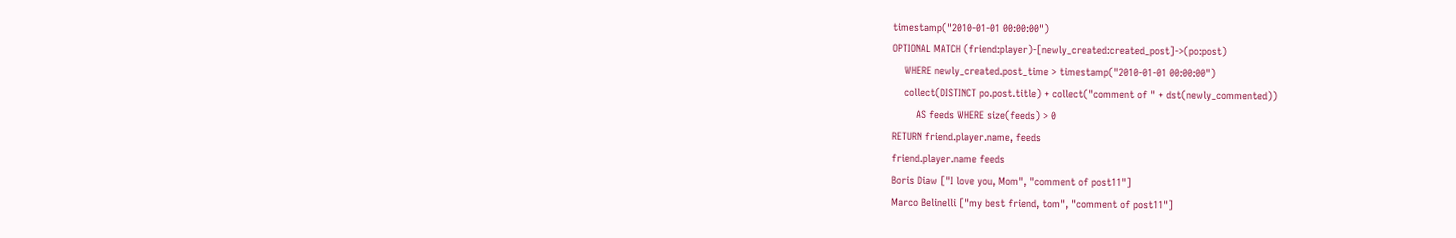timestamp("2010-01-01 00:00:00")
OPTIONAL MATCH (friend:player)-[newly_created:created_post]->(po:post)
    WHERE newly_created.post_time > timestamp("2010-01-01 00:00:00")
    collect(DISTINCT po.post.title) + collect("comment of " + dst(newly_commented))
        AS feeds WHERE size(feeds) > 0
RETURN friend.player.name, feeds
friend.player.name feeds
Boris Diaw ["I love you, Mom", "comment of post11"]
Marco Belinelli ["my best friend, tom", "comment of post11"]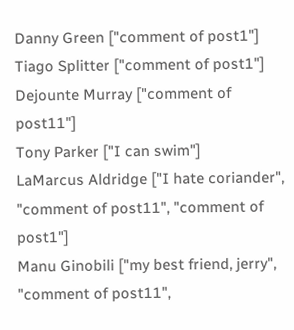Danny Green ["comment of post1"]
Tiago Splitter ["comment of post1"]
Dejounte Murray ["comment of post11"]
Tony Parker ["I can swim"]
LaMarcus Aldridge ["I hate coriander", "comment of post11", "comment of post1"]
Manu Ginobili ["my best friend, jerry", "comment of post11",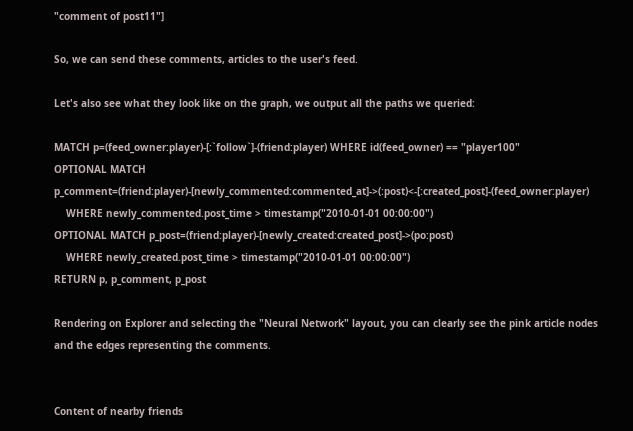"comment of post11"]

So, we can send these comments, articles to the user's feed.

Let's also see what they look like on the graph, we output all the paths we queried:

MATCH p=(feed_owner:player)-[:`follow`]-(friend:player) WHERE id(feed_owner) == "player100"
OPTIONAL MATCH p_comment=(friend:player)-[newly_commented:commented_at]->(:post)<-[:created_post]-(feed_owner:player)
    WHERE newly_commented.post_time > timestamp("2010-01-01 00:00:00")
OPTIONAL MATCH p_post=(friend:player)-[newly_created:created_post]->(po:post)
    WHERE newly_created.post_time > timestamp("2010-01-01 00:00:00")
RETURN p, p_comment, p_post

Rendering on Explorer and selecting the "Neural Network" layout, you can clearly see the pink article nodes and the edges representing the comments.


Content of nearby friends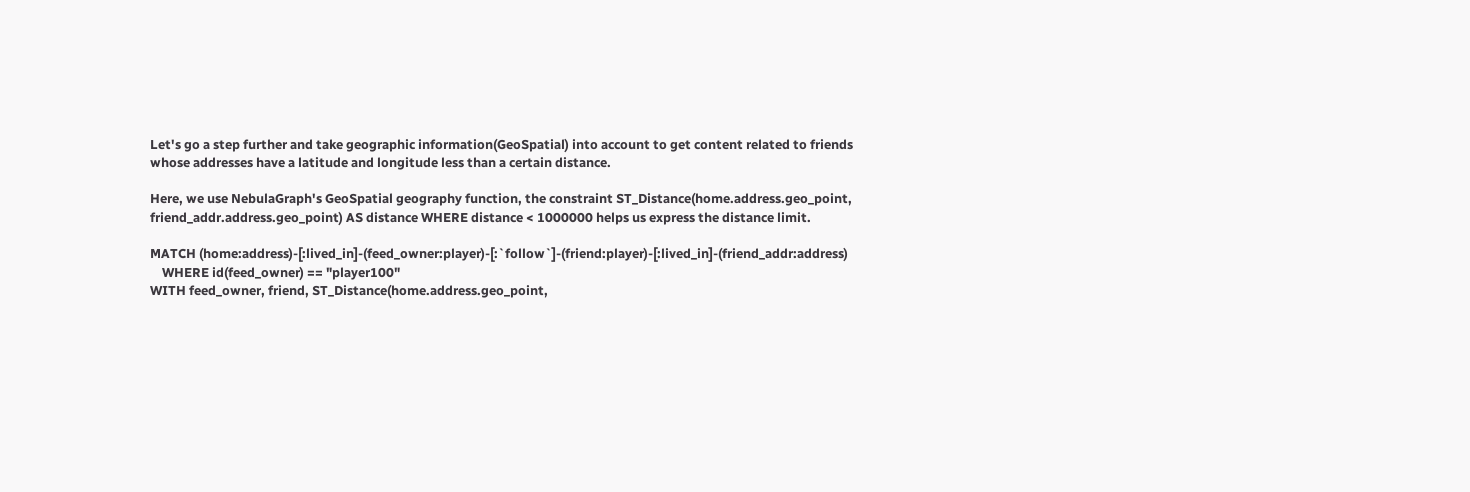Let's go a step further and take geographic information(GeoSpatial) into account to get content related to friends whose addresses have a latitude and longitude less than a certain distance.

Here, we use NebulaGraph's GeoSpatial geography function, the constraint ST_Distance(home.address.geo_point, friend_addr.address.geo_point) AS distance WHERE distance < 1000000 helps us express the distance limit.

MATCH (home:address)-[:lived_in]-(feed_owner:player)-[:`follow`]-(friend:player)-[:lived_in]-(friend_addr:address)
    WHERE id(feed_owner) == "player100"
WITH feed_owner, friend, ST_Distance(home.address.geo_point,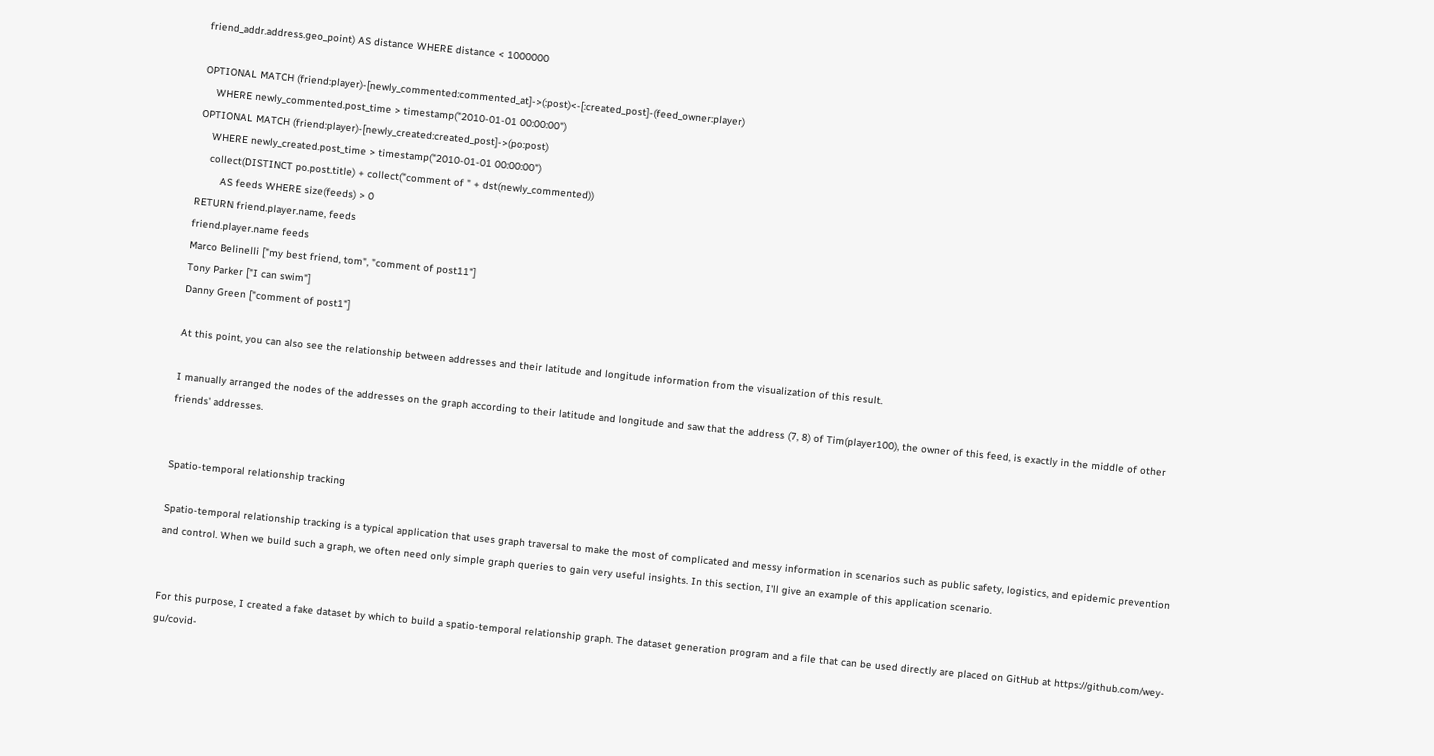friend_addr.address.geo_point) AS distance WHERE distance < 1000000

OPTIONAL MATCH (friend:player)-[newly_commented:commented_at]->(:post)<-[:created_post]-(feed_owner:player)
    WHERE newly_commented.post_time > timestamp("2010-01-01 00:00:00")
OPTIONAL MATCH (friend:player)-[newly_created:created_post]->(po:post)
    WHERE newly_created.post_time > timestamp("2010-01-01 00:00:00")
    collect(DISTINCT po.post.title) + collect("comment of " + dst(newly_commented))
        AS feeds WHERE size(feeds) > 0
RETURN friend.player.name, feeds
friend.player.name feeds
Marco Belinelli ["my best friend, tom", "comment of post11"]
Tony Parker ["I can swim"]
Danny Green ["comment of post1"]

At this point, you can also see the relationship between addresses and their latitude and longitude information from the visualization of this result.

I manually arranged the nodes of the addresses on the graph according to their latitude and longitude and saw that the address (7, 8) of Tim(player100), the owner of this feed, is exactly in the middle of other friends' addresses.


Spatio-temporal relationship tracking

Spatio-temporal relationship tracking is a typical application that uses graph traversal to make the most of complicated and messy information in scenarios such as public safety, logistics, and epidemic prevention and control. When we build such a graph, we often need only simple graph queries to gain very useful insights. In this section, I'll give an example of this application scenario.


For this purpose, I created a fake dataset by which to build a spatio-temporal relationship graph. The dataset generation program and a file that can be used directly are placed on GitHub at https://github.com/wey-gu/covid-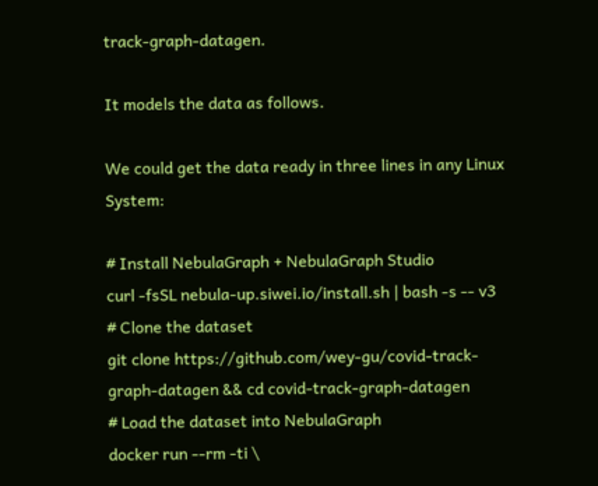track-graph-datagen.

It models the data as follows.

We could get the data ready in three lines in any Linux System:

# Install NebulaGraph + NebulaGraph Studio
curl -fsSL nebula-up.siwei.io/install.sh | bash -s -- v3
# Clone the dataset
git clone https://github.com/wey-gu/covid-track-graph-datagen && cd covid-track-graph-datagen
# Load the dataset into NebulaGraph
docker run --rm -ti \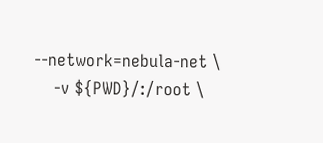--network=nebula-net \
    -v ${PWD}/:/root \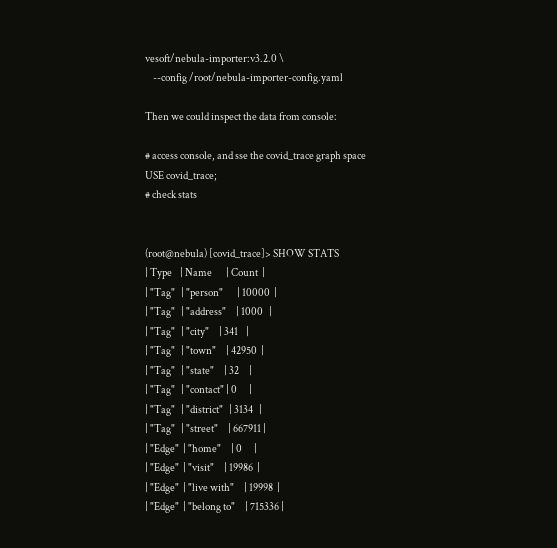vesoft/nebula-importer:v3.2.0 \
    --config /root/nebula-importer-config.yaml

Then we could inspect the data from console:

# access console, and sse the covid_trace graph space
USE covid_trace;
# check stats


(root@nebula) [covid_trace]> SHOW STATS
| Type    | Name       | Count  |
| "Tag"   | "person"       | 10000  |
| "Tag"   | "address"     | 1000   |
| "Tag"   | "city"     | 341    |
| "Tag"   | "town"     | 42950  |
| "Tag"   | "state"     | 32     |
| "Tag"   | "contact" | 0      |
| "Tag"   | "district"   | 3134   |
| "Tag"   | "street"     | 667911 |
| "Edge"  | "home"     | 0      |
| "Edge"  | "visit"     | 19986  |
| "Edge"  | "live with"     | 19998  |
| "Edge"  | "belong to"     | 715336 |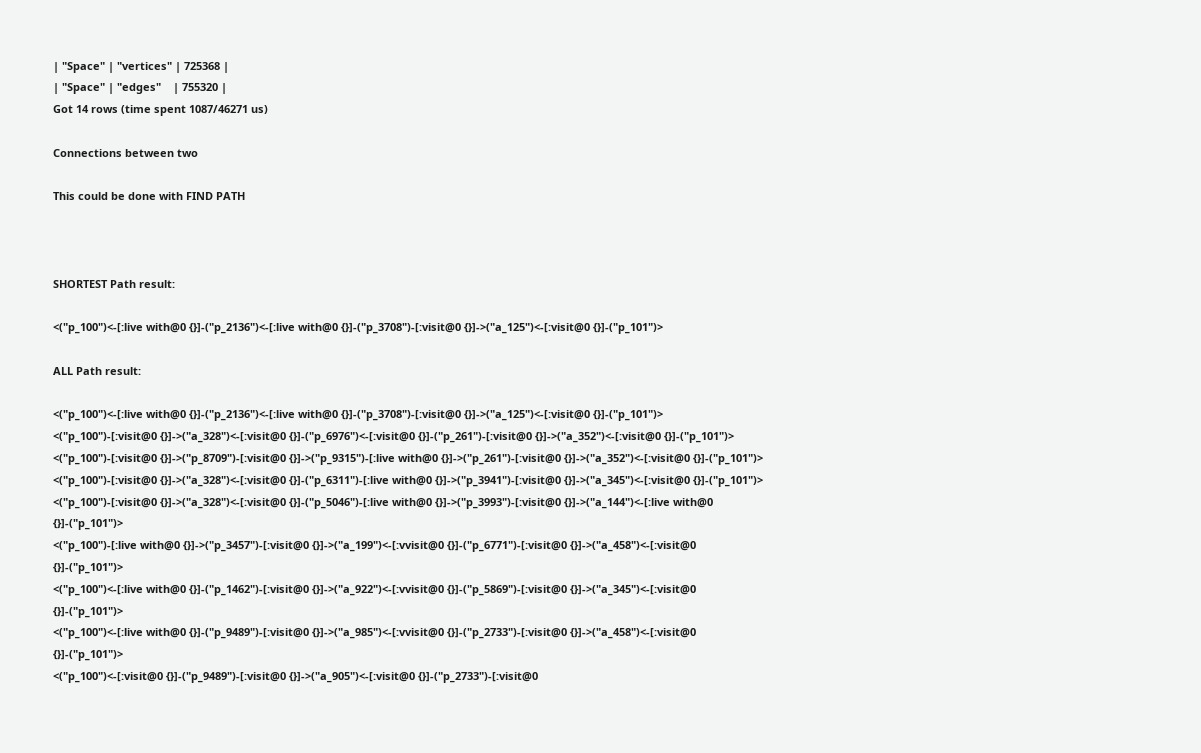| "Space" | "vertices" | 725368 |
| "Space" | "edges"    | 755320 |
Got 14 rows (time spent 1087/46271 us)

Connections between two

This could be done with FIND PATH



SHORTEST Path result:

<("p_100")<-[:live with@0 {}]-("p_2136")<-[:live with@0 {}]-("p_3708")-[:visit@0 {}]->("a_125")<-[:visit@0 {}]-("p_101")>

ALL Path result:

<("p_100")<-[:live with@0 {}]-("p_2136")<-[:live with@0 {}]-("p_3708")-[:visit@0 {}]->("a_125")<-[:visit@0 {}]-("p_101")>
<("p_100")-[:visit@0 {}]->("a_328")<-[:visit@0 {}]-("p_6976")<-[:visit@0 {}]-("p_261")-[:visit@0 {}]->("a_352")<-[:visit@0 {}]-("p_101")>
<("p_100")-[:visit@0 {}]->("p_8709")-[:visit@0 {}]->("p_9315")-[:live with@0 {}]->("p_261")-[:visit@0 {}]->("a_352")<-[:visit@0 {}]-("p_101")>
<("p_100")-[:visit@0 {}]->("a_328")<-[:visit@0 {}]-("p_6311")-[:live with@0 {}]->("p_3941")-[:visit@0 {}]->("a_345")<-[:visit@0 {}]-("p_101")>
<("p_100")-[:visit@0 {}]->("a_328")<-[:visit@0 {}]-("p_5046")-[:live with@0 {}]->("p_3993")-[:visit@0 {}]->("a_144")<-[:live with@0 {}]-("p_101")>
<("p_100")-[:live with@0 {}]->("p_3457")-[:visit@0 {}]->("a_199")<-[:vvisit@0 {}]-("p_6771")-[:visit@0 {}]->("a_458")<-[:visit@0 {}]-("p_101")>
<("p_100")<-[:live with@0 {}]-("p_1462")-[:visit@0 {}]->("a_922")<-[:vvisit@0 {}]-("p_5869")-[:visit@0 {}]->("a_345")<-[:visit@0 {}]-("p_101")>
<("p_100")<-[:live with@0 {}]-("p_9489")-[:visit@0 {}]->("a_985")<-[:vvisit@0 {}]-("p_2733")-[:visit@0 {}]->("a_458")<-[:visit@0 {}]-("p_101")>
<("p_100")<-[:visit@0 {}]-("p_9489")-[:visit@0 {}]->("a_905")<-[:visit@0 {}]-("p_2733")-[:visit@0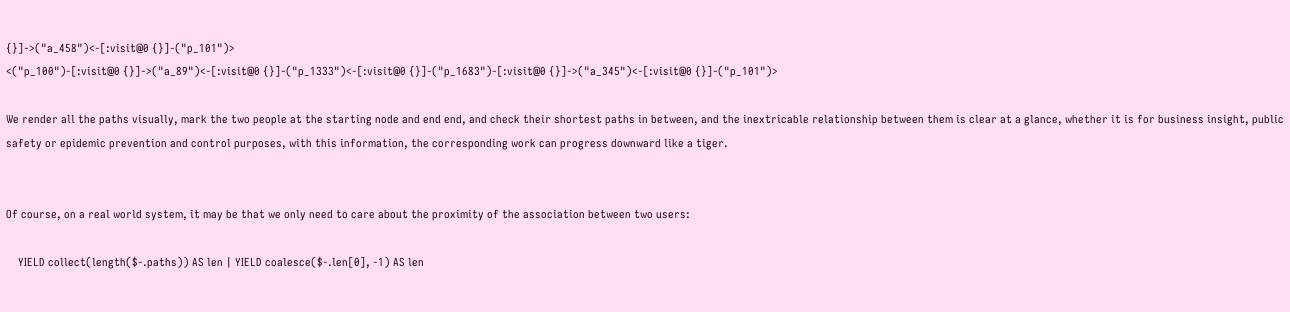{}]->("a_458")<-[:visit@0 {}]-("p_101")>
<("p_100")-[:visit@0 {}]->("a_89")<-[:visit@0 {}]-("p_1333")<-[:visit@0 {}]-("p_1683")-[:visit@0 {}]->("a_345")<-[:visit@0 {}]-("p_101")>

We render all the paths visually, mark the two people at the starting node and end end, and check their shortest paths in between, and the inextricable relationship between them is clear at a glance, whether it is for business insight, public safety or epidemic prevention and control purposes, with this information, the corresponding work can progress downward like a tiger.


Of course, on a real world system, it may be that we only need to care about the proximity of the association between two users:

    YIELD collect(length($-.paths)) AS len | YIELD coalesce($-.len[0], -1) AS len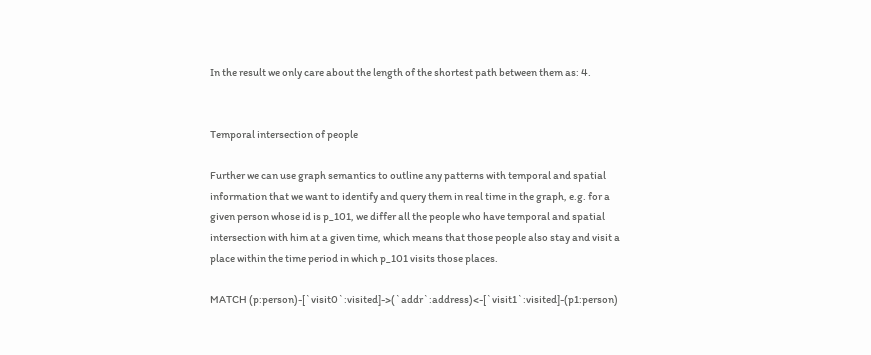In the result we only care about the length of the shortest path between them as: 4.


Temporal intersection of people

Further we can use graph semantics to outline any patterns with temporal and spatial information that we want to identify and query them in real time in the graph, e.g. for a given person whose id is p_101, we differ all the people who have temporal and spatial intersection with him at a given time, which means that those people also stay and visit a place within the time period in which p_101 visits those places.

MATCH (p:person)-[`visit0`:visited]->(`addr`:address)<-[`visit1`:visited]-(p1:person)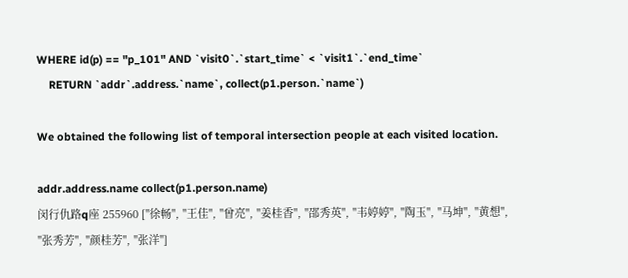WHERE id(p) == "p_101" AND `visit0`.`start_time` < `visit1`.`end_time`
    RETURN `addr`.address.`name`, collect(p1.person.`name`)

We obtained the following list of temporal intersection people at each visited location.

addr.address.name collect(p1.person.name)
闵行仇路q座 255960 ["徐畅", "王佳", "曾亮", "姜桂香", "邵秀英", "韦婷婷", "陶玉", "马坤", "黄想", "张秀芳", "颜桂芳", "张洋"]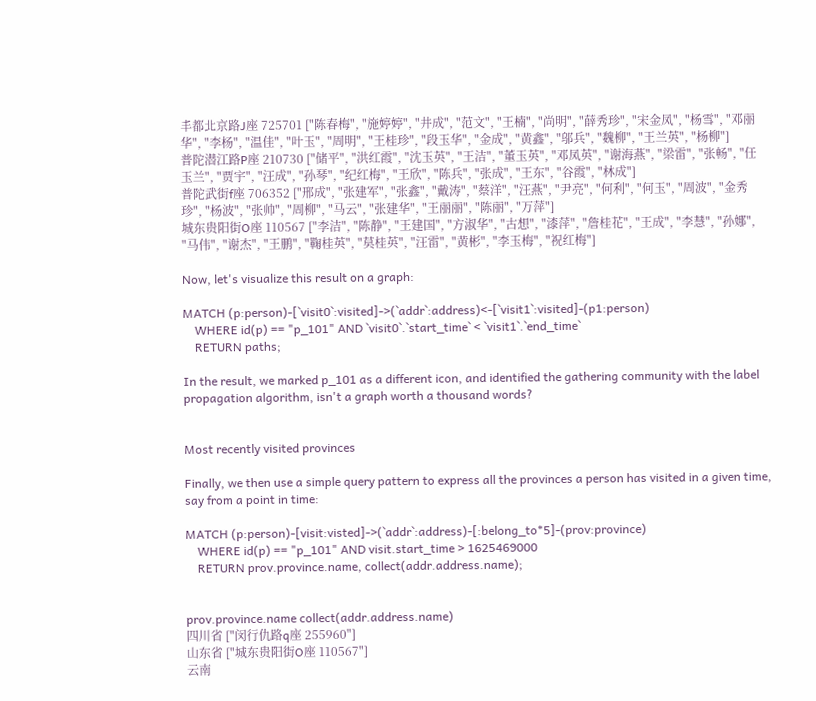丰都北京路J座 725701 ["陈春梅", "施婷婷", "井成", "范文", "王楠", "尚明", "薛秀珍", "宋金凤", "杨雪", "邓丽华", "李杨", "温佳", "叶玉", "周明", "王桂珍", "段玉华", "金成", "黄鑫", "邬兵", "魏柳", "王兰英", "杨柳"]
普陀潜江路P座 210730 ["储平", "洪红霞", "沈玉英", "王洁", "董玉英", "邓凤英", "谢海燕", "梁雷", "张畅", "任玉兰", "贾宇", "汪成", "孙琴", "纪红梅", "王欣", "陈兵", "张成", "王东", "谷霞", "林成"]
普陀武街f座 706352 ["邢成", "张建军", "张鑫", "戴涛", "蔡洋", "汪燕", "尹亮", "何利", "何玉", "周波", "金秀珍", "杨波", "张帅", "周柳", "马云", "张建华", "王丽丽", "陈丽", "万萍"]
城东贵阳街O座 110567 ["李洁", "陈静", "王建国", "方淑华", "古想", "漆萍", "詹桂花", "王成", "李慧", "孙娜", "马伟", "谢杰", "王鹏", "鞠桂英", "莫桂英", "汪雷", "黄彬", "李玉梅", "祝红梅"]

Now, let's visualize this result on a graph:

MATCH (p:person)-[`visit0`:visited]->(`addr`:address)<-[`visit1`:visited]-(p1:person)
    WHERE id(p) == "p_101" AND `visit0`.`start_time` < `visit1`.`end_time`
    RETURN paths;

In the result, we marked p_101 as a different icon, and identified the gathering community with the label propagation algorithm, isn't a graph worth a thousand words?


Most recently visited provinces

Finally, we then use a simple query pattern to express all the provinces a person has visited in a given time, say from a point in time:

MATCH (p:person)-[visit:visted]->(`addr`:address)-[:belong_to*5]-(prov:province)
    WHERE id(p) == "p_101" AND visit.start_time > 1625469000
    RETURN prov.province.name, collect(addr.address.name);


prov.province.name collect(addr.address.name)
四川省 ["闵行仇路q座 255960"]
山东省 ["城东贵阳街O座 110567"]
云南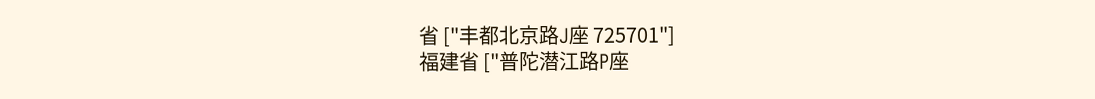省 ["丰都北京路J座 725701"]
福建省 ["普陀潜江路P座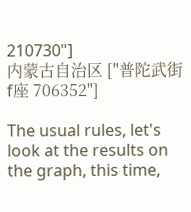210730"]
内蒙古自治区 ["普陀武街f座 706352"]

The usual rules, let's look at the results on the graph, this time,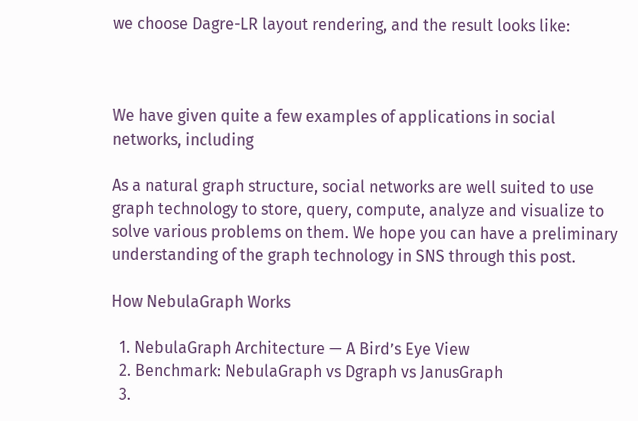we choose Dagre-LR layout rendering, and the result looks like:



We have given quite a few examples of applications in social networks, including

As a natural graph structure, social networks are well suited to use graph technology to store, query, compute, analyze and visualize to solve various problems on them. We hope you can have a preliminary understanding of the graph technology in SNS through this post.

How NebulaGraph Works

  1. NebulaGraph Architecture — A Bird’s Eye View
  2. Benchmark: NebulaGraph vs Dgraph vs JanusGraph
  3.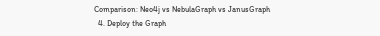Comparison: Neo4j vs NebulaGraph vs JanusGraph
  4. Deploy the Graph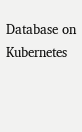Database on Kubernetes